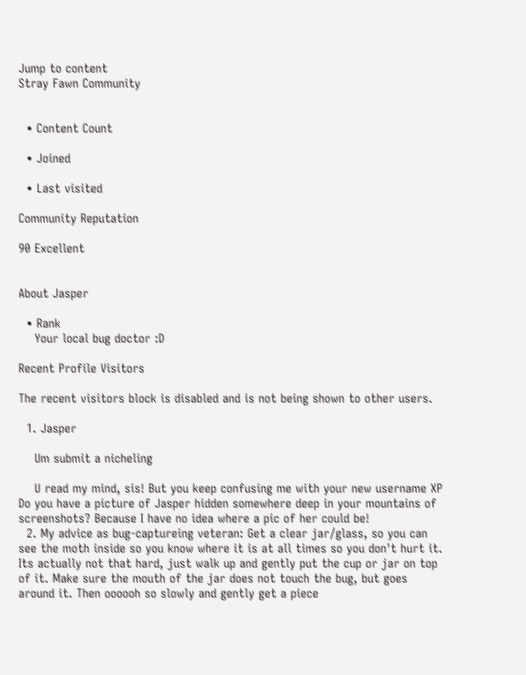Jump to content
Stray Fawn Community


  • Content Count

  • Joined

  • Last visited

Community Reputation

90 Excellent


About Jasper

  • Rank
    Your local bug doctor :D

Recent Profile Visitors

The recent visitors block is disabled and is not being shown to other users.

  1. Jasper

    Um submit a nicheling

    U read my mind, sis! But you keep confusing me with your new username XP Do you have a picture of Jasper hidden somewhere deep in your mountains of screenshots? Because I have no idea where a pic of her could be!
  2. My advice as bug-captureing veteran: Get a clear jar/glass, so you can see the moth inside so you know where it is at all times so you don't hurt it. Its actually not that hard, just walk up and gently put the cup or jar on top of it. Make sure the mouth of the jar does not touch the bug, but goes around it. Then oooooh so slowly and gently get a piece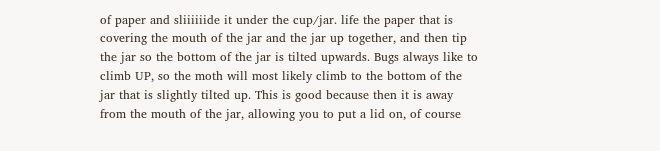of paper and sliiiiiide it under the cup/jar. life the paper that is covering the mouth of the jar and the jar up together, and then tip the jar so the bottom of the jar is tilted upwards. Bugs always like to climb UP, so the moth will most likely climb to the bottom of the jar that is slightly tilted up. This is good because then it is away from the mouth of the jar, allowing you to put a lid on, of course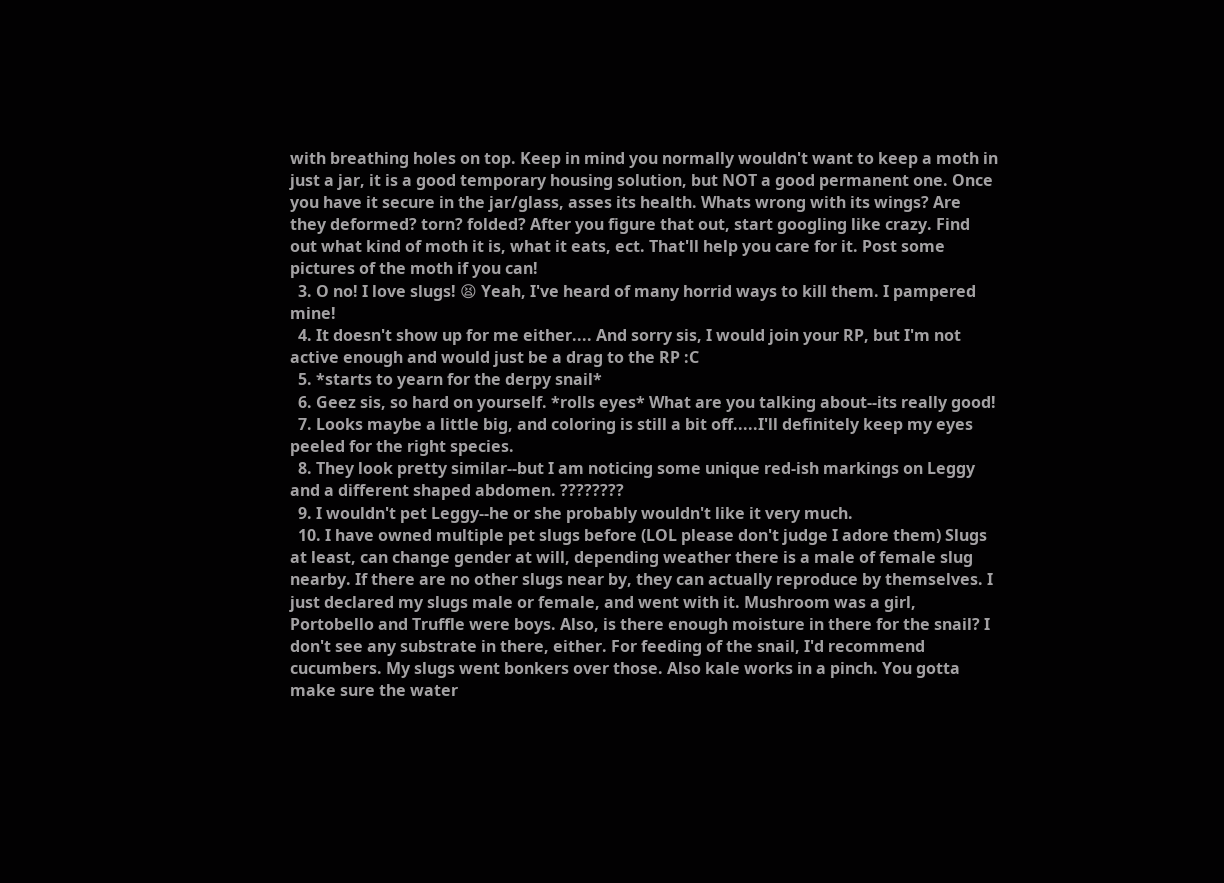with breathing holes on top. Keep in mind you normally wouldn't want to keep a moth in just a jar, it is a good temporary housing solution, but NOT a good permanent one. Once you have it secure in the jar/glass, asses its health. Whats wrong with its wings? Are they deformed? torn? folded? After you figure that out, start googling like crazy. Find out what kind of moth it is, what it eats, ect. That'll help you care for it. Post some pictures of the moth if you can!
  3. O no! I love slugs! 😫 Yeah, I've heard of many horrid ways to kill them. I pampered mine!
  4. It doesn't show up for me either.... And sorry sis, I would join your RP, but I'm not active enough and would just be a drag to the RP :C
  5. *starts to yearn for the derpy snail*
  6. Geez sis, so hard on yourself. *rolls eyes* What are you talking about--its really good!
  7. Looks maybe a little big, and coloring is still a bit off.....I'll definitely keep my eyes peeled for the right species.
  8. They look pretty similar--but I am noticing some unique red-ish markings on Leggy and a different shaped abdomen. ????????
  9. I wouldn't pet Leggy--he or she probably wouldn't like it very much.
  10. I have owned multiple pet slugs before (LOL please don't judge I adore them) Slugs at least, can change gender at will, depending weather there is a male of female slug nearby. If there are no other slugs near by, they can actually reproduce by themselves. I just declared my slugs male or female, and went with it. Mushroom was a girl, Portobello and Truffle were boys. Also, is there enough moisture in there for the snail? I don't see any substrate in there, either. For feeding of the snail, I'd recommend cucumbers. My slugs went bonkers over those. Also kale works in a pinch. You gotta make sure the water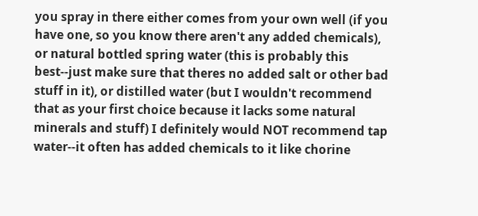you spray in there either comes from your own well (if you have one, so you know there aren't any added chemicals), or natural bottled spring water (this is probably this best--just make sure that theres no added salt or other bad stuff in it), or distilled water (but I wouldn't recommend that as your first choice because it lacks some natural minerals and stuff) I definitely would NOT recommend tap water--it often has added chemicals to it like chorine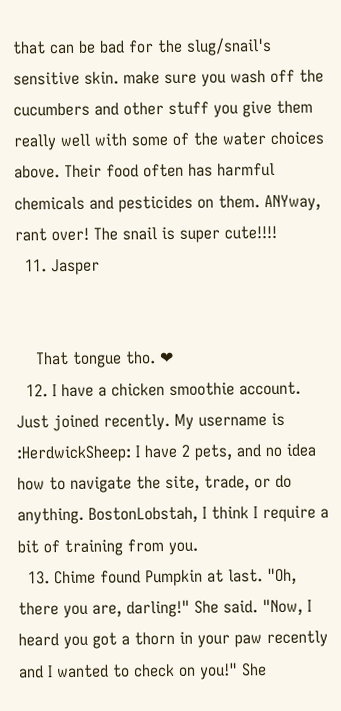that can be bad for the slug/snail's sensitive skin. make sure you wash off the cucumbers and other stuff you give them really well with some of the water choices above. Their food often has harmful chemicals and pesticides on them. ANYway, rant over! The snail is super cute!!!!
  11. Jasper


    That tongue tho. ❤
  12. I have a chicken smoothie account. Just joined recently. My username is :HerdwickSheep: I have 2 pets, and no idea how to navigate the site, trade, or do anything. BostonLobstah, I think I require a bit of training from you.
  13. Chime found Pumpkin at last. "Oh, there you are, darling!" She said. "Now, I heard you got a thorn in your paw recently and I wanted to check on you!" She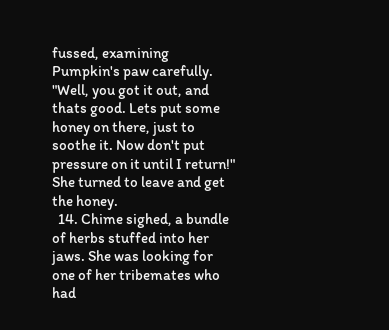fussed, examining Pumpkin's paw carefully. "Well, you got it out, and thats good. Lets put some honey on there, just to soothe it. Now don't put pressure on it until I return!" She turned to leave and get the honey.
  14. Chime sighed, a bundle of herbs stuffed into her jaws. She was looking for one of her tribemates who had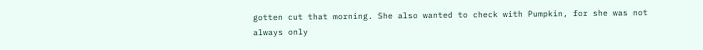gotten cut that morning. She also wanted to check with Pumpkin, for she was not always only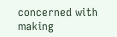concerned with making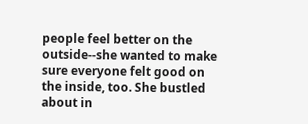people feel better on the outside--she wanted to make sure everyone felt good on the inside, too. She bustled about in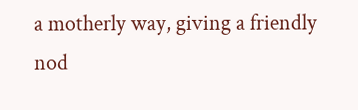a motherly way, giving a friendly nod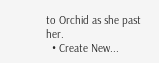to Orchid as she past her.
  • Create New...